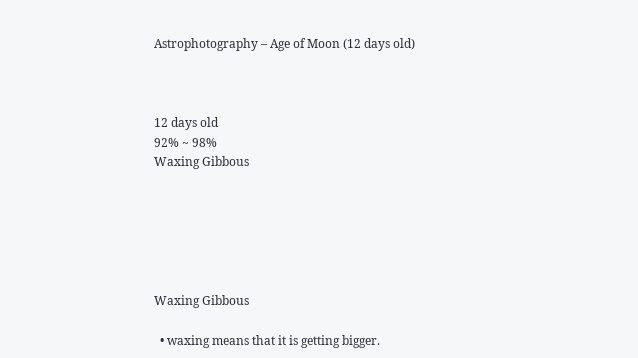Astrophotography – Age of Moon (12 days old)



12 days old
92% ~ 98%
Waxing Gibbous






Waxing Gibbous

  • waxing means that it is getting bigger.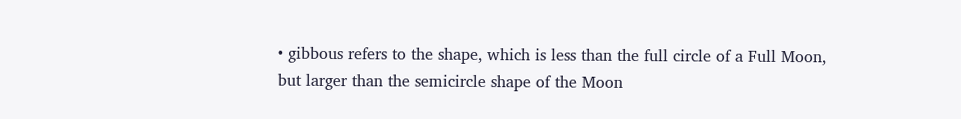• gibbous refers to the shape, which is less than the full circle of a Full Moon, but larger than the semicircle shape of the Moon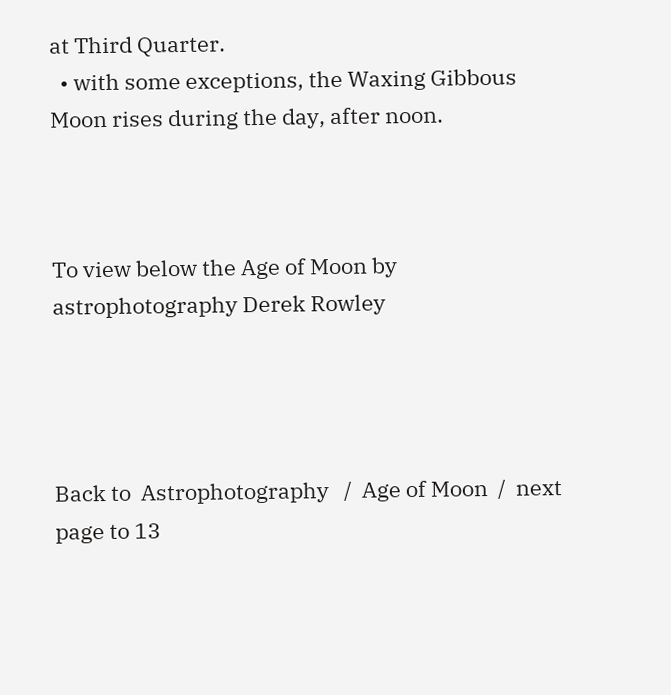at Third Quarter.
  • with some exceptions, the Waxing Gibbous Moon rises during the day, after noon.



To view below the Age of Moon by astrophotography Derek Rowley




Back to  Astrophotography   /  Age of Moon  /  next page to 13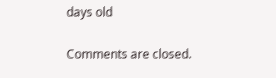days old

Comments are closed.